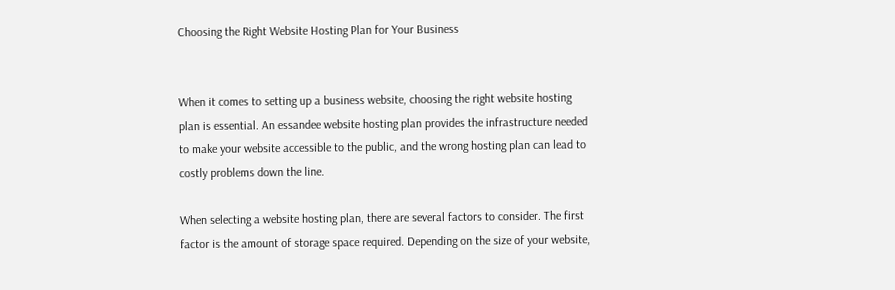Choosing the Right Website Hosting Plan for Your Business


When it comes to setting up a business website, choosing the right website hosting plan is essential. An essandee website hosting plan provides the infrastructure needed to make your website accessible to the public, and the wrong hosting plan can lead to costly problems down the line.

When selecting a website hosting plan, there are several factors to consider. The first factor is the amount of storage space required. Depending on the size of your website,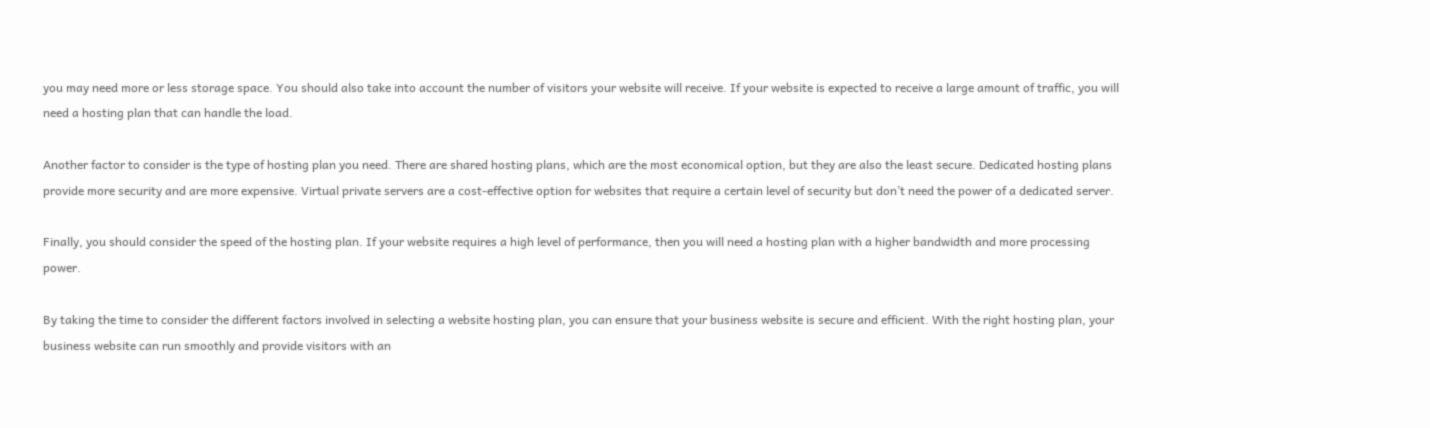you may need more or less storage space. You should also take into account the number of visitors your website will receive. If your website is expected to receive a large amount of traffic, you will need a hosting plan that can handle the load.

Another factor to consider is the type of hosting plan you need. There are shared hosting plans, which are the most economical option, but they are also the least secure. Dedicated hosting plans provide more security and are more expensive. Virtual private servers are a cost-effective option for websites that require a certain level of security but don’t need the power of a dedicated server.

Finally, you should consider the speed of the hosting plan. If your website requires a high level of performance, then you will need a hosting plan with a higher bandwidth and more processing power.

By taking the time to consider the different factors involved in selecting a website hosting plan, you can ensure that your business website is secure and efficient. With the right hosting plan, your business website can run smoothly and provide visitors with an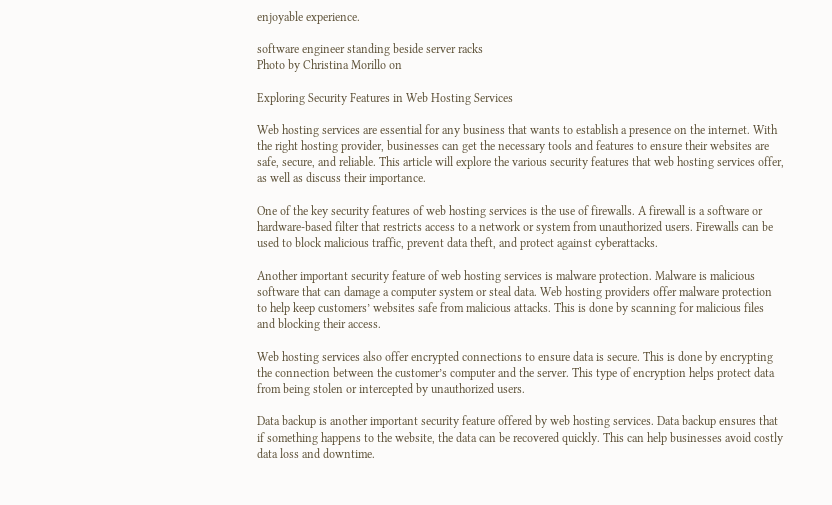enjoyable experience.

software engineer standing beside server racks
Photo by Christina Morillo on

Exploring Security Features in Web Hosting Services

Web hosting services are essential for any business that wants to establish a presence on the internet. With the right hosting provider, businesses can get the necessary tools and features to ensure their websites are safe, secure, and reliable. This article will explore the various security features that web hosting services offer, as well as discuss their importance.

One of the key security features of web hosting services is the use of firewalls. A firewall is a software or hardware-based filter that restricts access to a network or system from unauthorized users. Firewalls can be used to block malicious traffic, prevent data theft, and protect against cyberattacks.

Another important security feature of web hosting services is malware protection. Malware is malicious software that can damage a computer system or steal data. Web hosting providers offer malware protection to help keep customers’ websites safe from malicious attacks. This is done by scanning for malicious files and blocking their access.

Web hosting services also offer encrypted connections to ensure data is secure. This is done by encrypting the connection between the customer’s computer and the server. This type of encryption helps protect data from being stolen or intercepted by unauthorized users.

Data backup is another important security feature offered by web hosting services. Data backup ensures that if something happens to the website, the data can be recovered quickly. This can help businesses avoid costly data loss and downtime.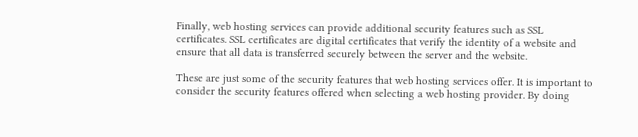Finally, web hosting services can provide additional security features such as SSL certificates. SSL certificates are digital certificates that verify the identity of a website and ensure that all data is transferred securely between the server and the website.

These are just some of the security features that web hosting services offer. It is important to consider the security features offered when selecting a web hosting provider. By doing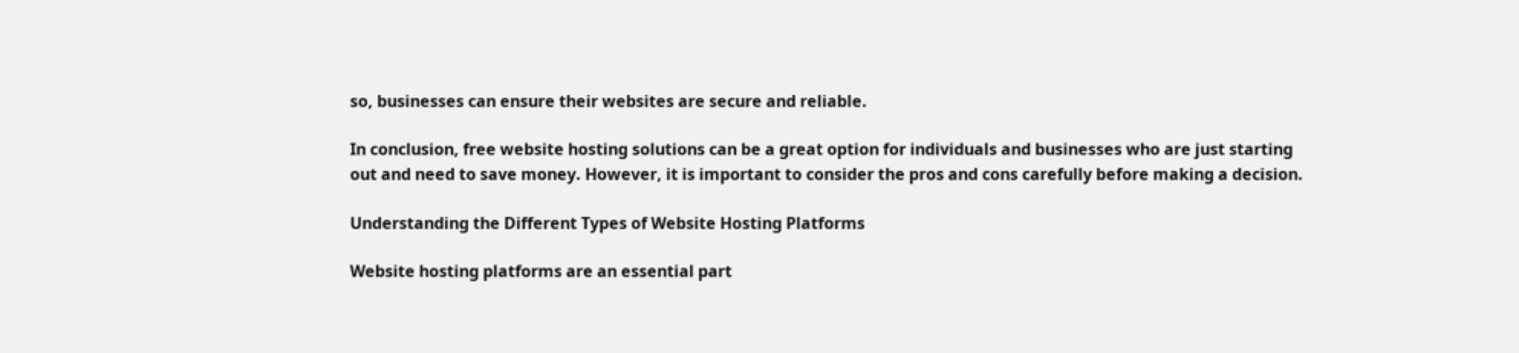so, businesses can ensure their websites are secure and reliable.

In conclusion, free website hosting solutions can be a great option for individuals and businesses who are just starting out and need to save money. However, it is important to consider the pros and cons carefully before making a decision.

Understanding the Different Types of Website Hosting Platforms

Website hosting platforms are an essential part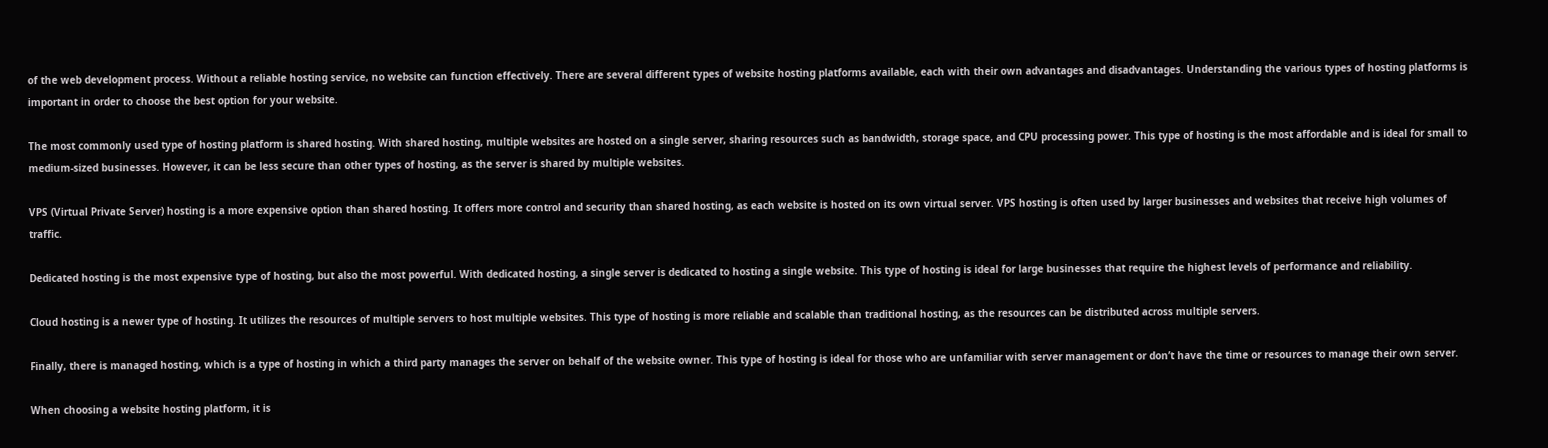of the web development process. Without a reliable hosting service, no website can function effectively. There are several different types of website hosting platforms available, each with their own advantages and disadvantages. Understanding the various types of hosting platforms is important in order to choose the best option for your website.

The most commonly used type of hosting platform is shared hosting. With shared hosting, multiple websites are hosted on a single server, sharing resources such as bandwidth, storage space, and CPU processing power. This type of hosting is the most affordable and is ideal for small to medium-sized businesses. However, it can be less secure than other types of hosting, as the server is shared by multiple websites.

VPS (Virtual Private Server) hosting is a more expensive option than shared hosting. It offers more control and security than shared hosting, as each website is hosted on its own virtual server. VPS hosting is often used by larger businesses and websites that receive high volumes of traffic.

Dedicated hosting is the most expensive type of hosting, but also the most powerful. With dedicated hosting, a single server is dedicated to hosting a single website. This type of hosting is ideal for large businesses that require the highest levels of performance and reliability.

Cloud hosting is a newer type of hosting. It utilizes the resources of multiple servers to host multiple websites. This type of hosting is more reliable and scalable than traditional hosting, as the resources can be distributed across multiple servers.

Finally, there is managed hosting, which is a type of hosting in which a third party manages the server on behalf of the website owner. This type of hosting is ideal for those who are unfamiliar with server management or don’t have the time or resources to manage their own server.

When choosing a website hosting platform, it is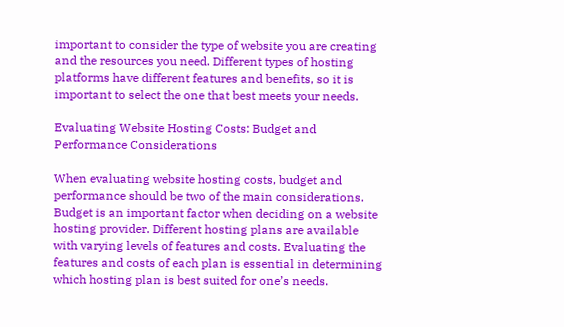important to consider the type of website you are creating and the resources you need. Different types of hosting platforms have different features and benefits, so it is important to select the one that best meets your needs.

Evaluating Website Hosting Costs: Budget and Performance Considerations

When evaluating website hosting costs, budget and performance should be two of the main considerations. Budget is an important factor when deciding on a website hosting provider. Different hosting plans are available with varying levels of features and costs. Evaluating the features and costs of each plan is essential in determining which hosting plan is best suited for one’s needs.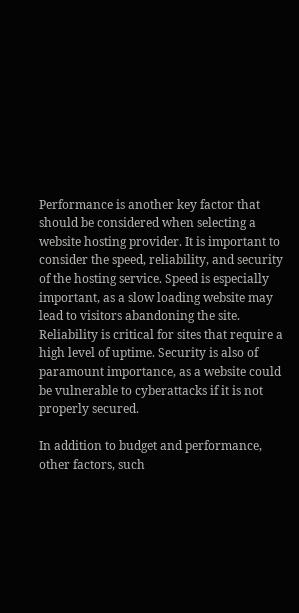Performance is another key factor that should be considered when selecting a website hosting provider. It is important to consider the speed, reliability, and security of the hosting service. Speed is especially important, as a slow loading website may lead to visitors abandoning the site. Reliability is critical for sites that require a high level of uptime. Security is also of paramount importance, as a website could be vulnerable to cyberattacks if it is not properly secured.

In addition to budget and performance, other factors, such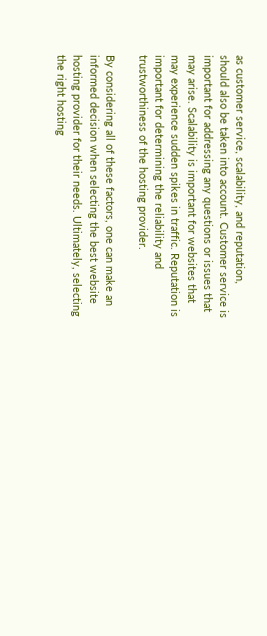as customer service, scalability, and reputation, should also be taken into account. Customer service is important for addressing any questions or issues that may arise. Scalability is important for websites that may experience sudden spikes in traffic. Reputation is important for determining the reliability and trustworthiness of the hosting provider.

By considering all of these factors, one can make an informed decision when selecting the best website hosting provider for their needs. Ultimately, selecting the right hosting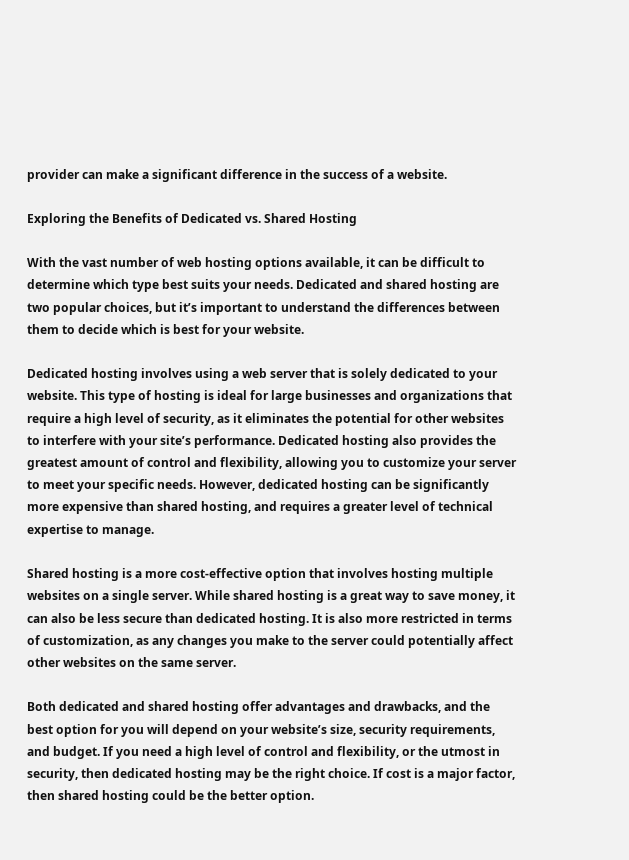provider can make a significant difference in the success of a website.

Exploring the Benefits of Dedicated vs. Shared Hosting

With the vast number of web hosting options available, it can be difficult to determine which type best suits your needs. Dedicated and shared hosting are two popular choices, but it’s important to understand the differences between them to decide which is best for your website.

Dedicated hosting involves using a web server that is solely dedicated to your website. This type of hosting is ideal for large businesses and organizations that require a high level of security, as it eliminates the potential for other websites to interfere with your site’s performance. Dedicated hosting also provides the greatest amount of control and flexibility, allowing you to customize your server to meet your specific needs. However, dedicated hosting can be significantly more expensive than shared hosting, and requires a greater level of technical expertise to manage.

Shared hosting is a more cost-effective option that involves hosting multiple websites on a single server. While shared hosting is a great way to save money, it can also be less secure than dedicated hosting. It is also more restricted in terms of customization, as any changes you make to the server could potentially affect other websites on the same server.

Both dedicated and shared hosting offer advantages and drawbacks, and the best option for you will depend on your website’s size, security requirements, and budget. If you need a high level of control and flexibility, or the utmost in security, then dedicated hosting may be the right choice. If cost is a major factor, then shared hosting could be the better option.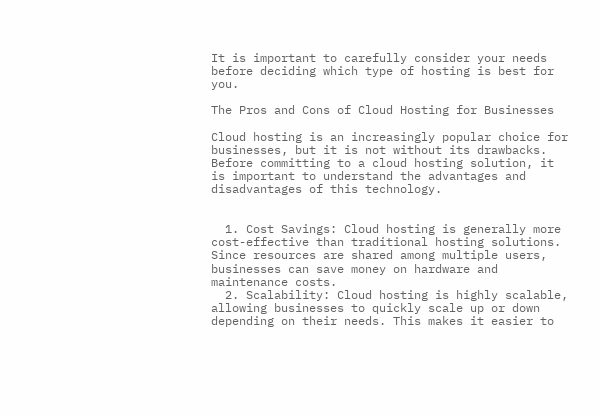It is important to carefully consider your needs before deciding which type of hosting is best for you.

The Pros and Cons of Cloud Hosting for Businesses

Cloud hosting is an increasingly popular choice for businesses, but it is not without its drawbacks. Before committing to a cloud hosting solution, it is important to understand the advantages and disadvantages of this technology.


  1. Cost Savings: Cloud hosting is generally more cost-effective than traditional hosting solutions. Since resources are shared among multiple users, businesses can save money on hardware and maintenance costs.
  2. Scalability: Cloud hosting is highly scalable, allowing businesses to quickly scale up or down depending on their needs. This makes it easier to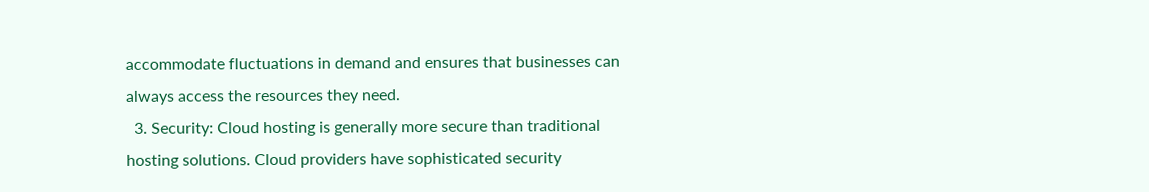accommodate fluctuations in demand and ensures that businesses can always access the resources they need.
  3. Security: Cloud hosting is generally more secure than traditional hosting solutions. Cloud providers have sophisticated security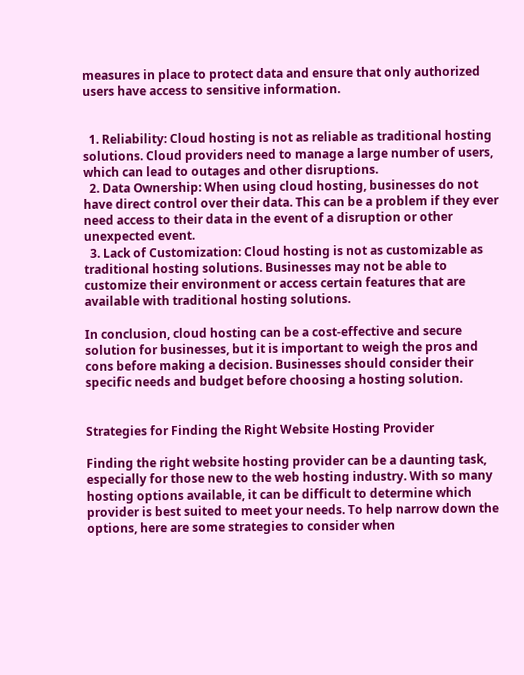measures in place to protect data and ensure that only authorized users have access to sensitive information.


  1. Reliability: Cloud hosting is not as reliable as traditional hosting solutions. Cloud providers need to manage a large number of users, which can lead to outages and other disruptions.
  2. Data Ownership: When using cloud hosting, businesses do not have direct control over their data. This can be a problem if they ever need access to their data in the event of a disruption or other unexpected event.
  3. Lack of Customization: Cloud hosting is not as customizable as traditional hosting solutions. Businesses may not be able to customize their environment or access certain features that are available with traditional hosting solutions.

In conclusion, cloud hosting can be a cost-effective and secure solution for businesses, but it is important to weigh the pros and cons before making a decision. Businesses should consider their specific needs and budget before choosing a hosting solution.


Strategies for Finding the Right Website Hosting Provider

Finding the right website hosting provider can be a daunting task, especially for those new to the web hosting industry. With so many hosting options available, it can be difficult to determine which provider is best suited to meet your needs. To help narrow down the options, here are some strategies to consider when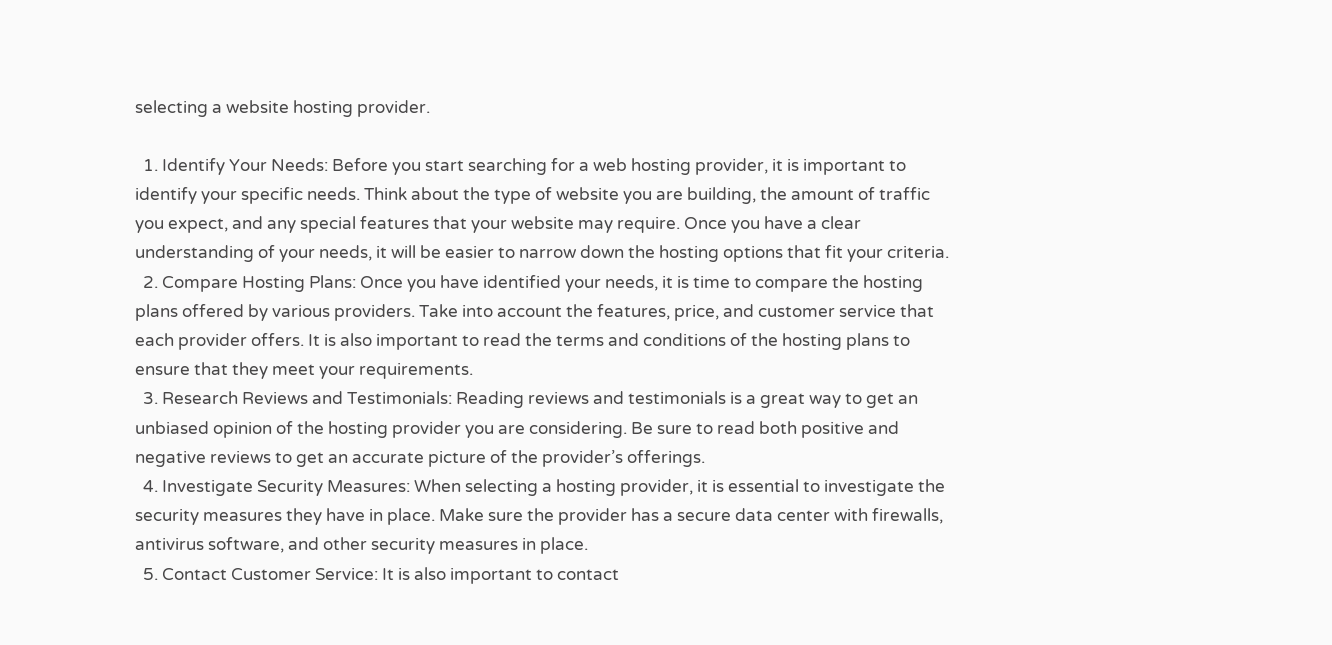selecting a website hosting provider.

  1. Identify Your Needs: Before you start searching for a web hosting provider, it is important to identify your specific needs. Think about the type of website you are building, the amount of traffic you expect, and any special features that your website may require. Once you have a clear understanding of your needs, it will be easier to narrow down the hosting options that fit your criteria.
  2. Compare Hosting Plans: Once you have identified your needs, it is time to compare the hosting plans offered by various providers. Take into account the features, price, and customer service that each provider offers. It is also important to read the terms and conditions of the hosting plans to ensure that they meet your requirements.
  3. Research Reviews and Testimonials: Reading reviews and testimonials is a great way to get an unbiased opinion of the hosting provider you are considering. Be sure to read both positive and negative reviews to get an accurate picture of the provider’s offerings.
  4. Investigate Security Measures: When selecting a hosting provider, it is essential to investigate the security measures they have in place. Make sure the provider has a secure data center with firewalls, antivirus software, and other security measures in place.
  5. Contact Customer Service: It is also important to contact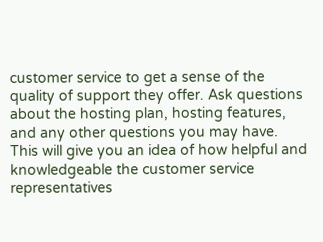customer service to get a sense of the quality of support they offer. Ask questions about the hosting plan, hosting features, and any other questions you may have. This will give you an idea of how helpful and knowledgeable the customer service representatives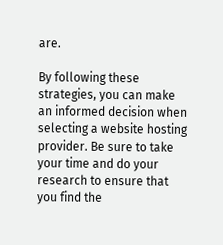are.

By following these strategies, you can make an informed decision when selecting a website hosting provider. Be sure to take your time and do your research to ensure that you find the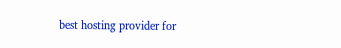best hosting provider for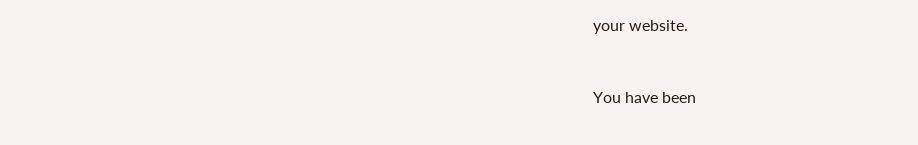your website.


You have been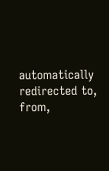automatically redirected to, from,